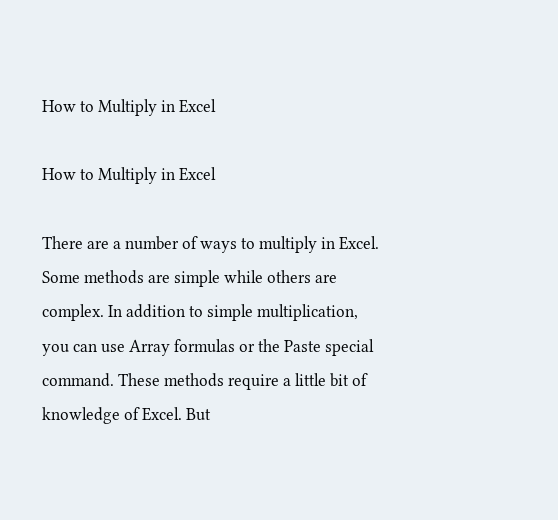How to Multiply in Excel

How to Multiply in Excel

There are a number of ways to multiply in Excel. Some methods are simple while others are complex. In addition to simple multiplication, you can use Array formulas or the Paste special command. These methods require a little bit of knowledge of Excel. But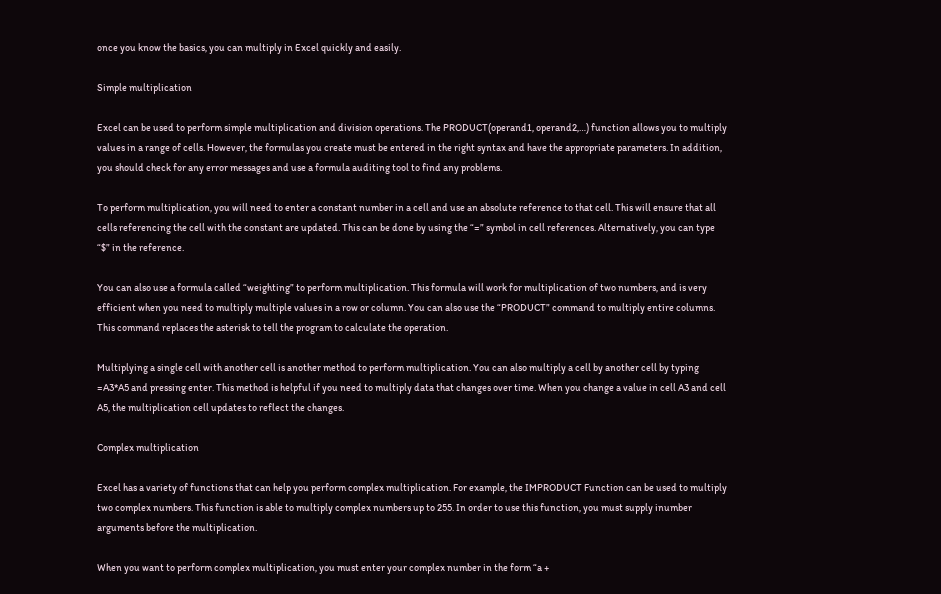once you know the basics, you can multiply in Excel quickly and easily.

Simple multiplication

Excel can be used to perform simple multiplication and division operations. The PRODUCT(operand1, operand2,…) function allows you to multiply values in a range of cells. However, the formulas you create must be entered in the right syntax and have the appropriate parameters. In addition, you should check for any error messages and use a formula auditing tool to find any problems.

To perform multiplication, you will need to enter a constant number in a cell and use an absolute reference to that cell. This will ensure that all cells referencing the cell with the constant are updated. This can be done by using the “=” symbol in cell references. Alternatively, you can type “$” in the reference.

You can also use a formula called “weighting” to perform multiplication. This formula will work for multiplication of two numbers, and is very efficient when you need to multiply multiple values in a row or column. You can also use the “PRODUCT” command to multiply entire columns. This command replaces the asterisk to tell the program to calculate the operation.

Multiplying a single cell with another cell is another method to perform multiplication. You can also multiply a cell by another cell by typing =A3*A5 and pressing enter. This method is helpful if you need to multiply data that changes over time. When you change a value in cell A3 and cell A5, the multiplication cell updates to reflect the changes.

Complex multiplication

Excel has a variety of functions that can help you perform complex multiplication. For example, the IMPRODUCT Function can be used to multiply two complex numbers. This function is able to multiply complex numbers up to 255. In order to use this function, you must supply inumber arguments before the multiplication.

When you want to perform complex multiplication, you must enter your complex number in the form “a +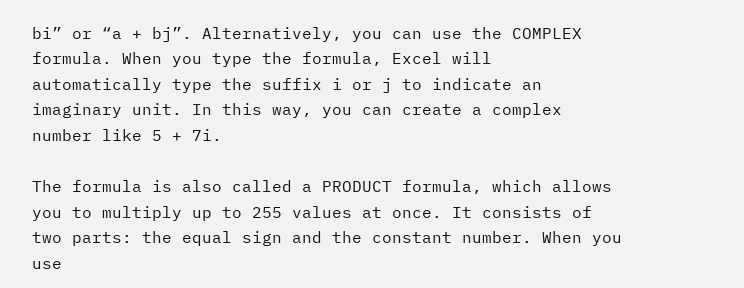bi” or “a + bj”. Alternatively, you can use the COMPLEX formula. When you type the formula, Excel will automatically type the suffix i or j to indicate an imaginary unit. In this way, you can create a complex number like 5 + 7i.

The formula is also called a PRODUCT formula, which allows you to multiply up to 255 values at once. It consists of two parts: the equal sign and the constant number. When you use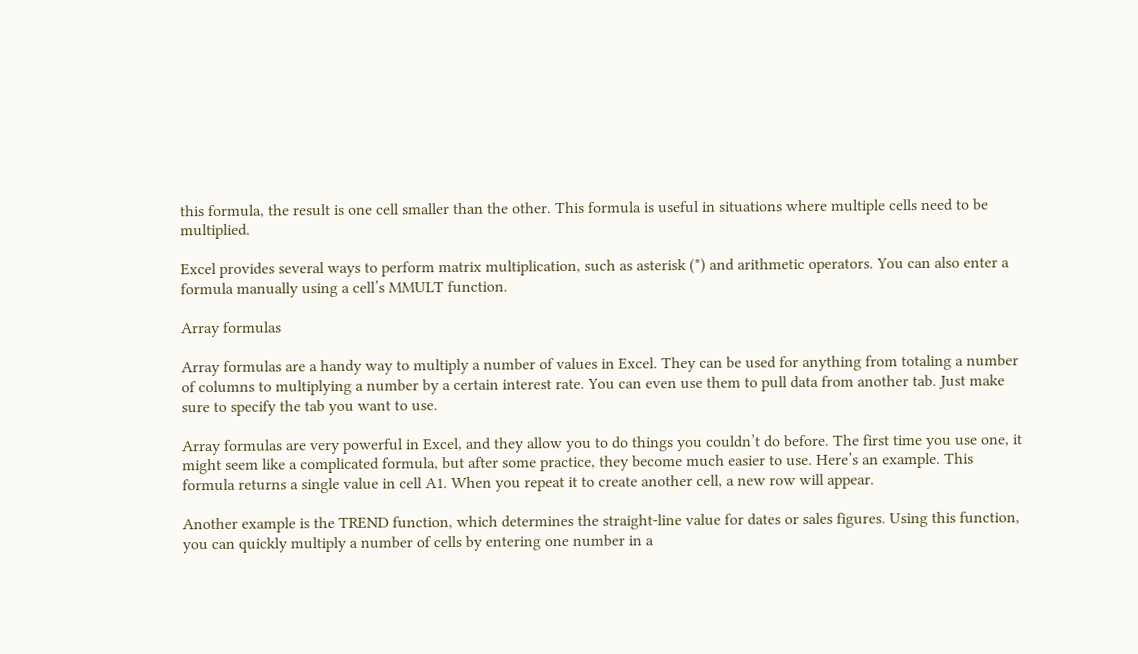this formula, the result is one cell smaller than the other. This formula is useful in situations where multiple cells need to be multiplied.

Excel provides several ways to perform matrix multiplication, such as asterisk (*) and arithmetic operators. You can also enter a formula manually using a cell’s MMULT function.

Array formulas

Array formulas are a handy way to multiply a number of values in Excel. They can be used for anything from totaling a number of columns to multiplying a number by a certain interest rate. You can even use them to pull data from another tab. Just make sure to specify the tab you want to use.

Array formulas are very powerful in Excel, and they allow you to do things you couldn’t do before. The first time you use one, it might seem like a complicated formula, but after some practice, they become much easier to use. Here’s an example. This formula returns a single value in cell A1. When you repeat it to create another cell, a new row will appear.

Another example is the TREND function, which determines the straight-line value for dates or sales figures. Using this function, you can quickly multiply a number of cells by entering one number in a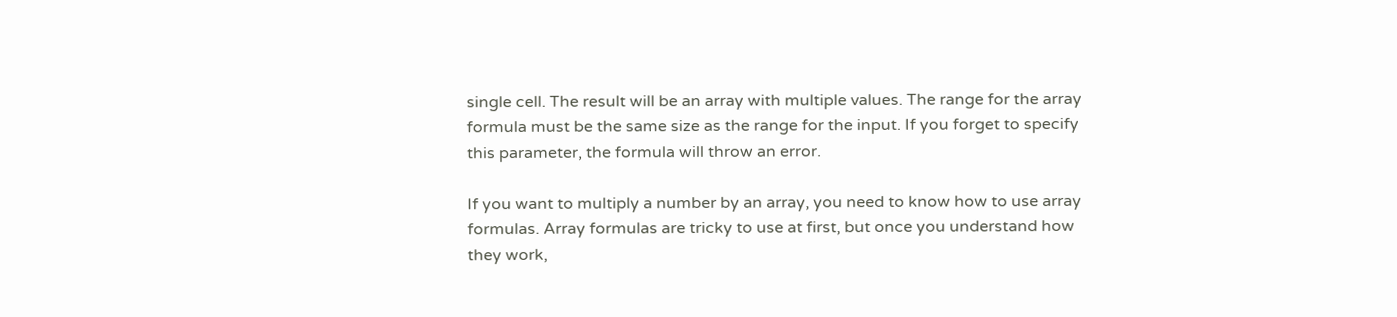single cell. The result will be an array with multiple values. The range for the array formula must be the same size as the range for the input. If you forget to specify this parameter, the formula will throw an error.

If you want to multiply a number by an array, you need to know how to use array formulas. Array formulas are tricky to use at first, but once you understand how they work,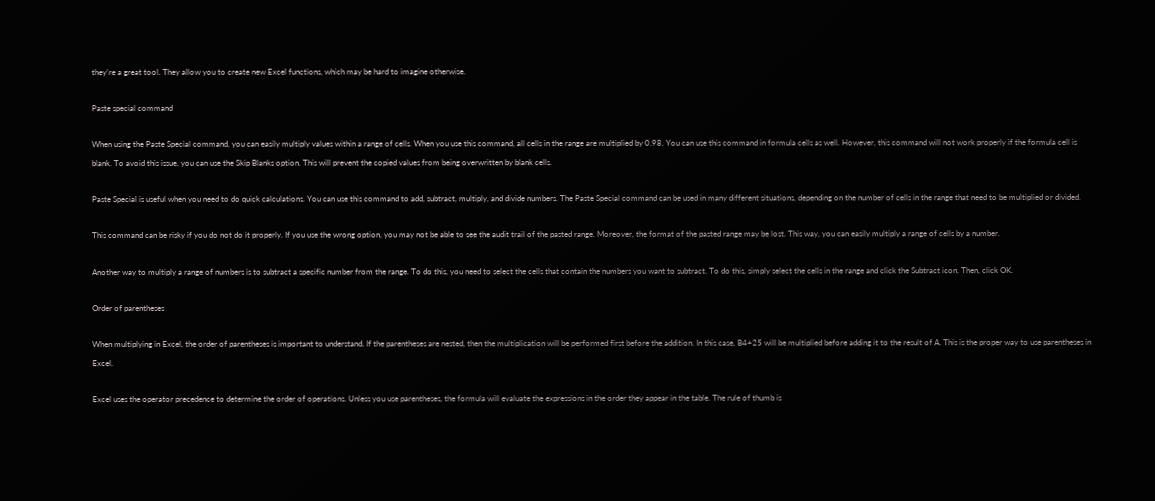they’re a great tool. They allow you to create new Excel functions, which may be hard to imagine otherwise.

Paste special command

When using the Paste Special command, you can easily multiply values within a range of cells. When you use this command, all cells in the range are multiplied by 0.98. You can use this command in formula cells as well. However, this command will not work properly if the formula cell is blank. To avoid this issue, you can use the Skip Blanks option. This will prevent the copied values from being overwritten by blank cells.

Paste Special is useful when you need to do quick calculations. You can use this command to add, subtract, multiply, and divide numbers. The Paste Special command can be used in many different situations, depending on the number of cells in the range that need to be multiplied or divided.

This command can be risky if you do not do it properly. If you use the wrong option, you may not be able to see the audit trail of the pasted range. Moreover, the format of the pasted range may be lost. This way, you can easily multiply a range of cells by a number.

Another way to multiply a range of numbers is to subtract a specific number from the range. To do this, you need to select the cells that contain the numbers you want to subtract. To do this, simply select the cells in the range and click the Subtract icon. Then, click OK.

Order of parentheses

When multiplying in Excel, the order of parentheses is important to understand. If the parentheses are nested, then the multiplication will be performed first before the addition. In this case, B4+25 will be multiplied before adding it to the result of A. This is the proper way to use parentheses in Excel.

Excel uses the operator precedence to determine the order of operations. Unless you use parentheses, the formula will evaluate the expressions in the order they appear in the table. The rule of thumb is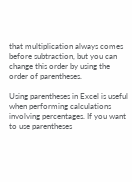that multiplication always comes before subtraction, but you can change this order by using the order of parentheses.

Using parentheses in Excel is useful when performing calculations involving percentages. If you want to use parentheses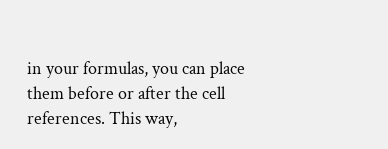in your formulas, you can place them before or after the cell references. This way,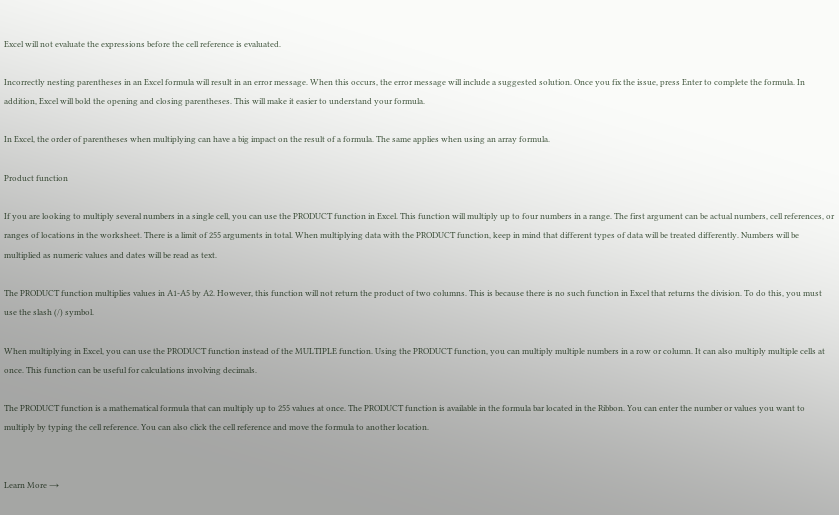Excel will not evaluate the expressions before the cell reference is evaluated.

Incorrectly nesting parentheses in an Excel formula will result in an error message. When this occurs, the error message will include a suggested solution. Once you fix the issue, press Enter to complete the formula. In addition, Excel will bold the opening and closing parentheses. This will make it easier to understand your formula.

In Excel, the order of parentheses when multiplying can have a big impact on the result of a formula. The same applies when using an array formula.

Product function

If you are looking to multiply several numbers in a single cell, you can use the PRODUCT function in Excel. This function will multiply up to four numbers in a range. The first argument can be actual numbers, cell references, or ranges of locations in the worksheet. There is a limit of 255 arguments in total. When multiplying data with the PRODUCT function, keep in mind that different types of data will be treated differently. Numbers will be multiplied as numeric values and dates will be read as text.

The PRODUCT function multiplies values in A1-A5 by A2. However, this function will not return the product of two columns. This is because there is no such function in Excel that returns the division. To do this, you must use the slash (/) symbol.

When multiplying in Excel, you can use the PRODUCT function instead of the MULTIPLE function. Using the PRODUCT function, you can multiply multiple numbers in a row or column. It can also multiply multiple cells at once. This function can be useful for calculations involving decimals.

The PRODUCT function is a mathematical formula that can multiply up to 255 values at once. The PRODUCT function is available in the formula bar located in the Ribbon. You can enter the number or values you want to multiply by typing the cell reference. You can also click the cell reference and move the formula to another location.


Learn More →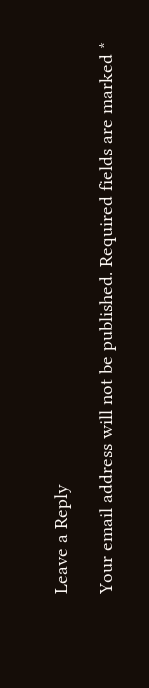Leave a Reply

Your email address will not be published. Required fields are marked *